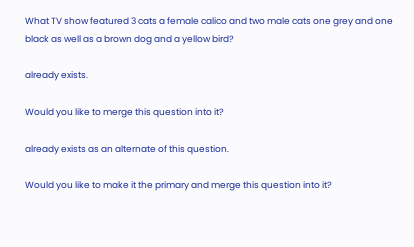What TV show featured 3 cats a female calico and two male cats one grey and one black as well as a brown dog and a yellow bird?

already exists.

Would you like to merge this question into it?

already exists as an alternate of this question.

Would you like to make it the primary and merge this question into it?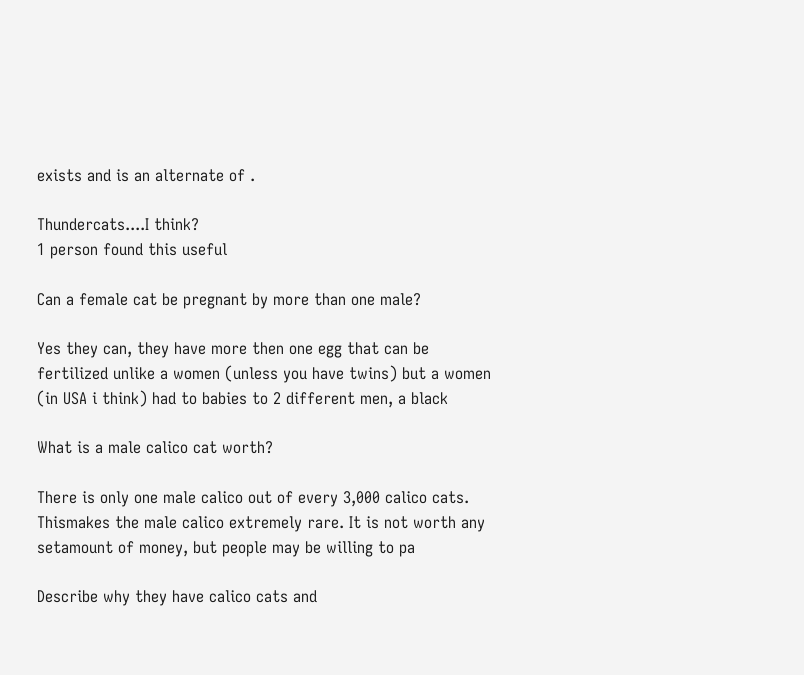exists and is an alternate of .

Thundercats....I think?
1 person found this useful

Can a female cat be pregnant by more than one male?

Yes they can, they have more then one egg that can be fertilized unlike a women (unless you have twins) but a women (in USA i think) had to babies to 2 different men, a black

What is a male calico cat worth?

There is only one male calico out of every 3,000 calico cats. Thismakes the male calico extremely rare. It is not worth any setamount of money, but people may be willing to pa

Describe why they have calico cats and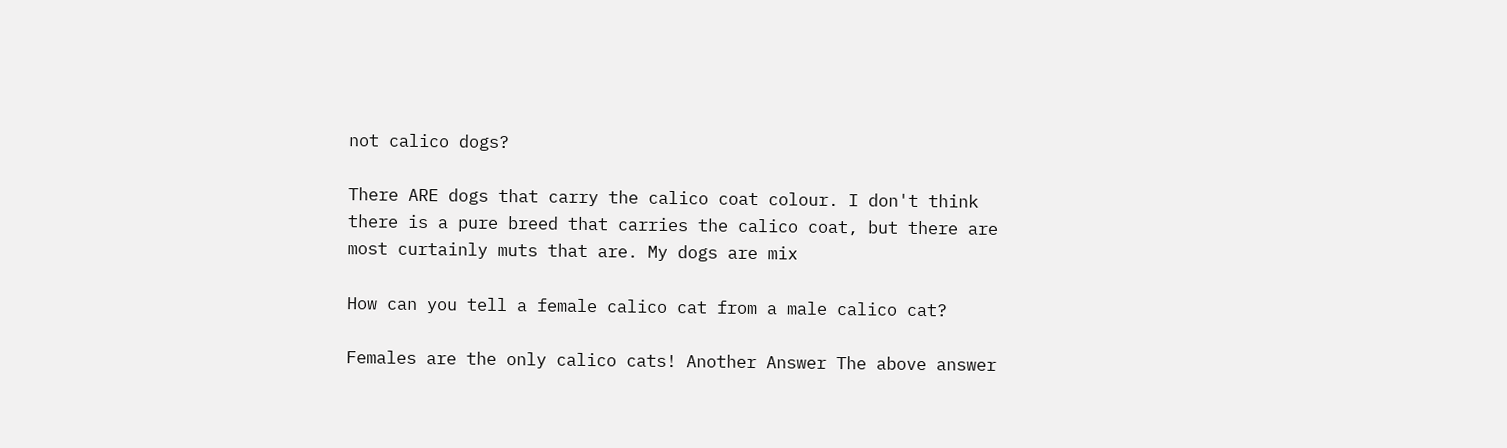not calico dogs?

There ARE dogs that carry the calico coat colour. I don't think there is a pure breed that carries the calico coat, but there are most curtainly muts that are. My dogs are mix

How can you tell a female calico cat from a male calico cat?

Females are the only calico cats! Another Answer The above answer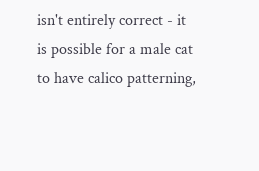isn't entirely correct - it is possible for a male cat to have calico patterning,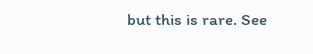but this is rare. See